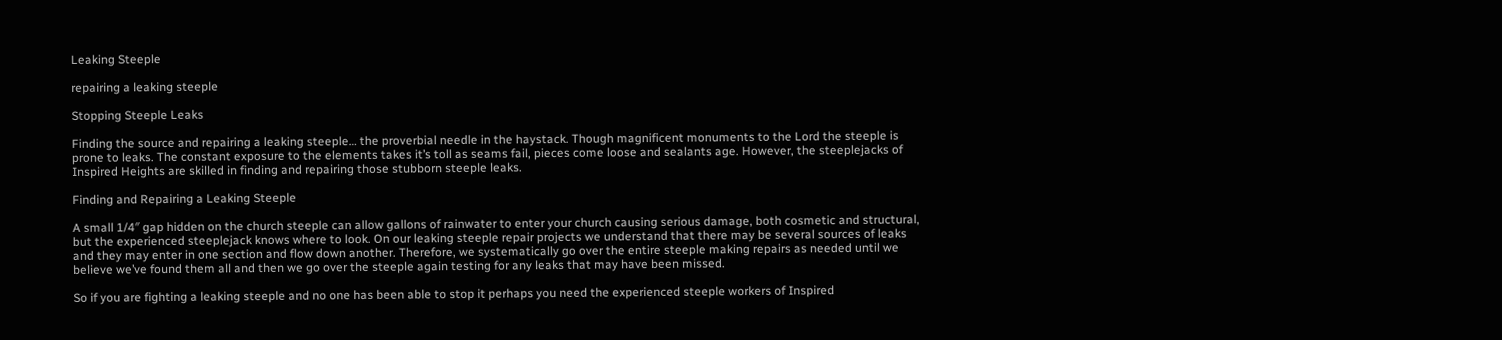Leaking Steeple

repairing a leaking steeple

Stopping Steeple Leaks

Finding the source and repairing a leaking steeple… the proverbial needle in the haystack. Though magnificent monuments to the Lord the steeple is prone to leaks. The constant exposure to the elements takes it’s toll as seams fail, pieces come loose and sealants age. However, the steeplejacks of Inspired Heights are skilled in finding and repairing those stubborn steeple leaks.

Finding and Repairing a Leaking Steeple

A small 1/4″ gap hidden on the church steeple can allow gallons of rainwater to enter your church causing serious damage, both cosmetic and structural, but the experienced steeplejack knows where to look. On our leaking steeple repair projects we understand that there may be several sources of leaks and they may enter in one section and flow down another. Therefore, we systematically go over the entire steeple making repairs as needed until we believe we’ve found them all and then we go over the steeple again testing for any leaks that may have been missed.

So if you are fighting a leaking steeple and no one has been able to stop it perhaps you need the experienced steeple workers of Inspired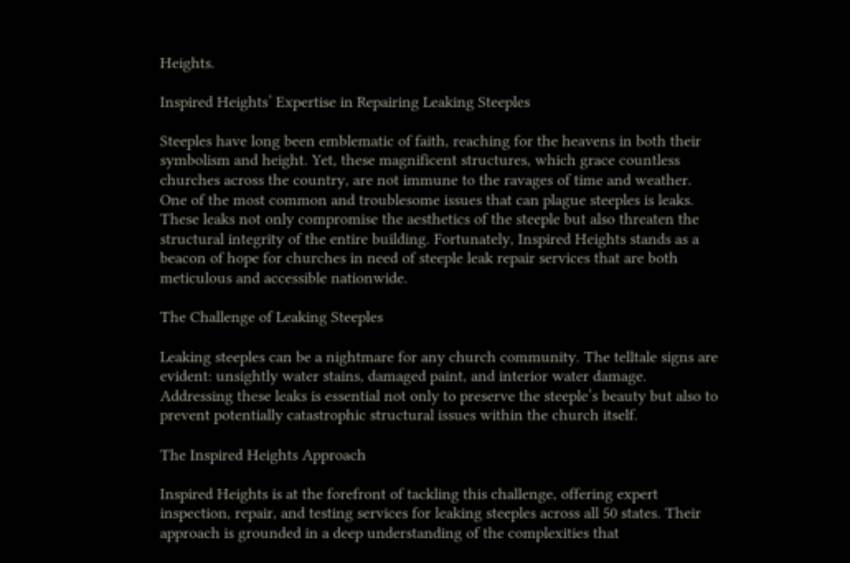Heights.

Inspired Heights’ Expertise in Repairing Leaking Steeples

Steeples have long been emblematic of faith, reaching for the heavens in both their symbolism and height. Yet, these magnificent structures, which grace countless churches across the country, are not immune to the ravages of time and weather. One of the most common and troublesome issues that can plague steeples is leaks. These leaks not only compromise the aesthetics of the steeple but also threaten the structural integrity of the entire building. Fortunately, Inspired Heights stands as a beacon of hope for churches in need of steeple leak repair services that are both meticulous and accessible nationwide.

The Challenge of Leaking Steeples

Leaking steeples can be a nightmare for any church community. The telltale signs are evident: unsightly water stains, damaged paint, and interior water damage. Addressing these leaks is essential not only to preserve the steeple’s beauty but also to prevent potentially catastrophic structural issues within the church itself.

The Inspired Heights Approach

Inspired Heights is at the forefront of tackling this challenge, offering expert inspection, repair, and testing services for leaking steeples across all 50 states. Their approach is grounded in a deep understanding of the complexities that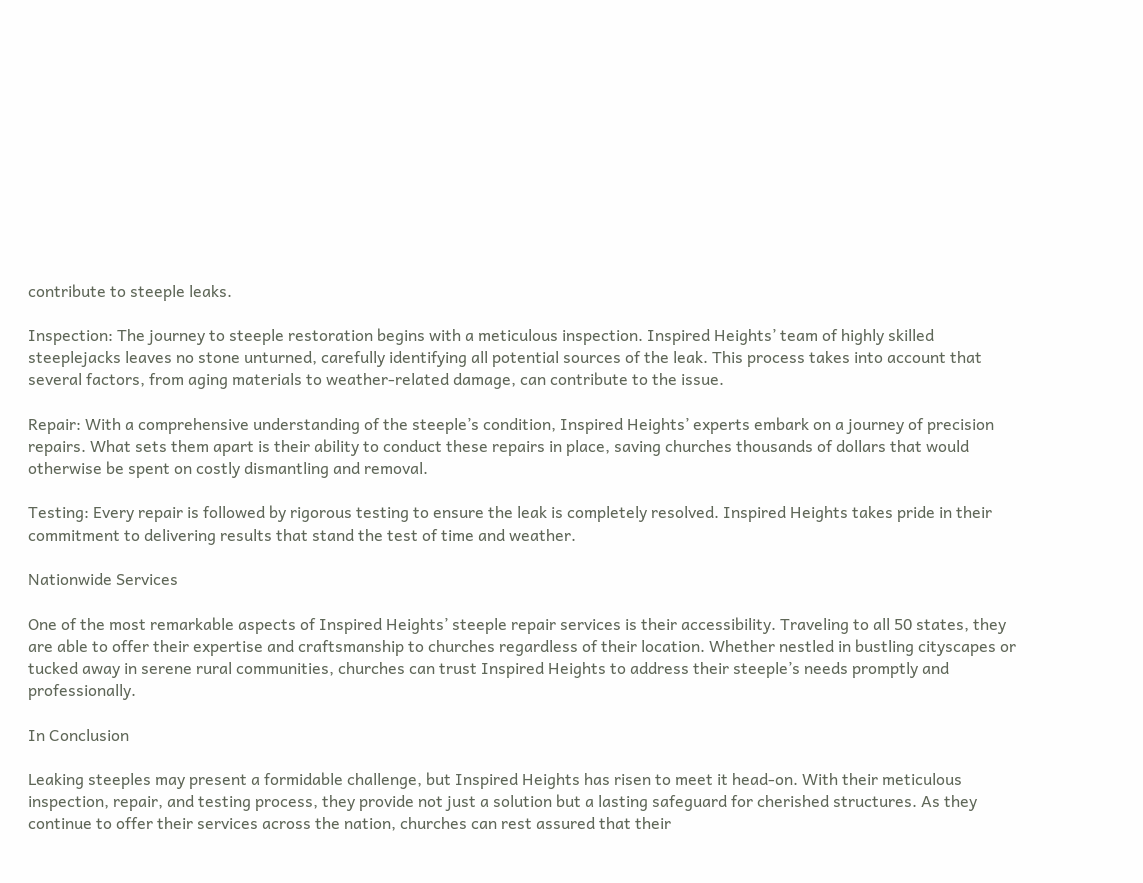contribute to steeple leaks.

Inspection: The journey to steeple restoration begins with a meticulous inspection. Inspired Heights’ team of highly skilled steeplejacks leaves no stone unturned, carefully identifying all potential sources of the leak. This process takes into account that several factors, from aging materials to weather-related damage, can contribute to the issue.

Repair: With a comprehensive understanding of the steeple’s condition, Inspired Heights’ experts embark on a journey of precision repairs. What sets them apart is their ability to conduct these repairs in place, saving churches thousands of dollars that would otherwise be spent on costly dismantling and removal.

Testing: Every repair is followed by rigorous testing to ensure the leak is completely resolved. Inspired Heights takes pride in their commitment to delivering results that stand the test of time and weather.

Nationwide Services

One of the most remarkable aspects of Inspired Heights’ steeple repair services is their accessibility. Traveling to all 50 states, they are able to offer their expertise and craftsmanship to churches regardless of their location. Whether nestled in bustling cityscapes or tucked away in serene rural communities, churches can trust Inspired Heights to address their steeple’s needs promptly and professionally.

In Conclusion

Leaking steeples may present a formidable challenge, but Inspired Heights has risen to meet it head-on. With their meticulous inspection, repair, and testing process, they provide not just a solution but a lasting safeguard for cherished structures. As they continue to offer their services across the nation, churches can rest assured that their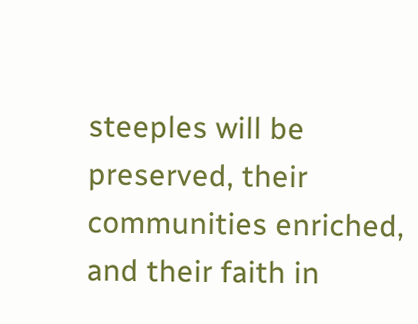steeples will be preserved, their communities enriched, and their faith in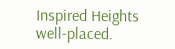Inspired Heights well-placed.